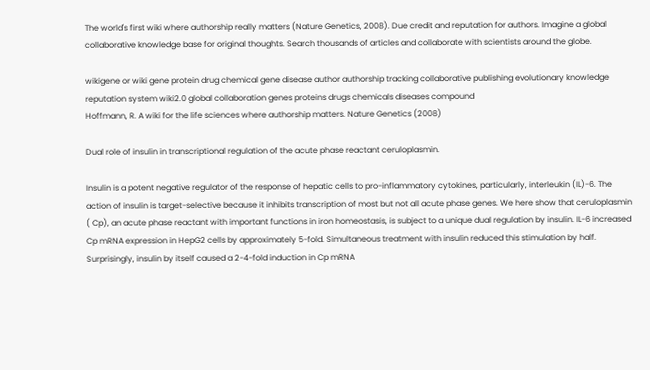The world's first wiki where authorship really matters (Nature Genetics, 2008). Due credit and reputation for authors. Imagine a global collaborative knowledge base for original thoughts. Search thousands of articles and collaborate with scientists around the globe.

wikigene or wiki gene protein drug chemical gene disease author authorship tracking collaborative publishing evolutionary knowledge reputation system wiki2.0 global collaboration genes proteins drugs chemicals diseases compound
Hoffmann, R. A wiki for the life sciences where authorship matters. Nature Genetics (2008)

Dual role of insulin in transcriptional regulation of the acute phase reactant ceruloplasmin.

Insulin is a potent negative regulator of the response of hepatic cells to pro-inflammatory cytokines, particularly, interleukin (IL)-6. The action of insulin is target-selective because it inhibits transcription of most but not all acute phase genes. We here show that ceruloplasmin ( Cp), an acute phase reactant with important functions in iron homeostasis, is subject to a unique dual regulation by insulin. IL-6 increased Cp mRNA expression in HepG2 cells by approximately 5-fold. Simultaneous treatment with insulin reduced this stimulation by half. Surprisingly, insulin by itself caused a 2-4-fold induction in Cp mRNA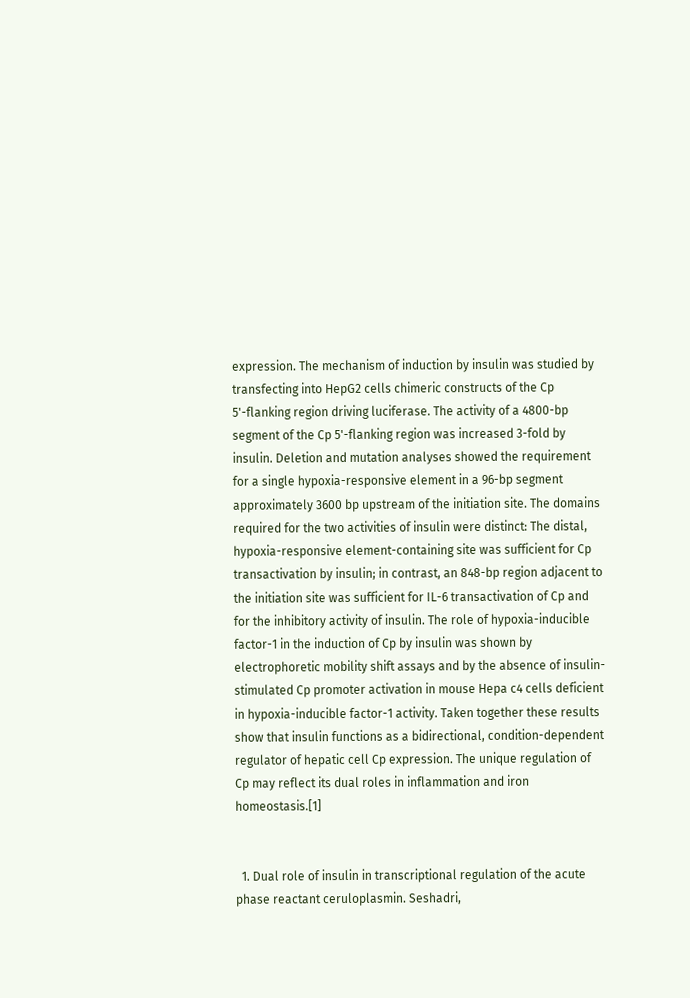expression. The mechanism of induction by insulin was studied by transfecting into HepG2 cells chimeric constructs of the Cp 5'-flanking region driving luciferase. The activity of a 4800-bp segment of the Cp 5'-flanking region was increased 3-fold by insulin. Deletion and mutation analyses showed the requirement for a single hypoxia-responsive element in a 96-bp segment approximately 3600 bp upstream of the initiation site. The domains required for the two activities of insulin were distinct: The distal, hypoxia-responsive element-containing site was sufficient for Cp transactivation by insulin; in contrast, an 848-bp region adjacent to the initiation site was sufficient for IL-6 transactivation of Cp and for the inhibitory activity of insulin. The role of hypoxia-inducible factor-1 in the induction of Cp by insulin was shown by electrophoretic mobility shift assays and by the absence of insulin-stimulated Cp promoter activation in mouse Hepa c4 cells deficient in hypoxia-inducible factor-1 activity. Taken together these results show that insulin functions as a bidirectional, condition-dependent regulator of hepatic cell Cp expression. The unique regulation of Cp may reflect its dual roles in inflammation and iron homeostasis.[1]


  1. Dual role of insulin in transcriptional regulation of the acute phase reactant ceruloplasmin. Seshadri,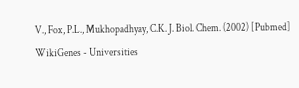V., Fox, P.L., Mukhopadhyay, C.K. J. Biol. Chem. (2002) [Pubmed]
WikiGenes - Universities